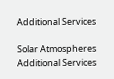Additional Services

Solar Atmospheres Additional Services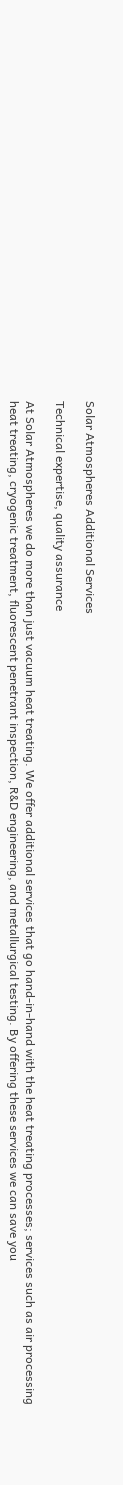Solar Atmospheres Additional Services

Technical expertise, quality assurance

At Solar Atmospheres we do more than just vacuum heat treating. We offer additional services that go hand-in-hand with the heat treating processes; services such as air processing heat treating, cryogenic treatment, fluorescent penetrant inspection, R&D engineering, and metallurgical testing. By offering these services we can save you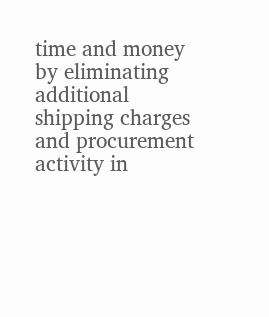time and money by eliminating additional shipping charges and procurement activity in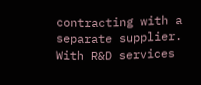contracting with a separate supplier. With R&D services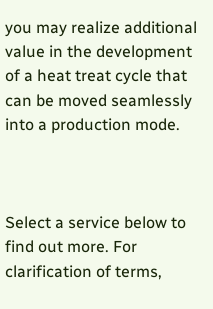you may realize additional value in the development of a heat treat cycle that can be moved seamlessly into a production mode.



Select a service below to find out more. For clarification of terms,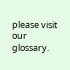please visit our glossary.